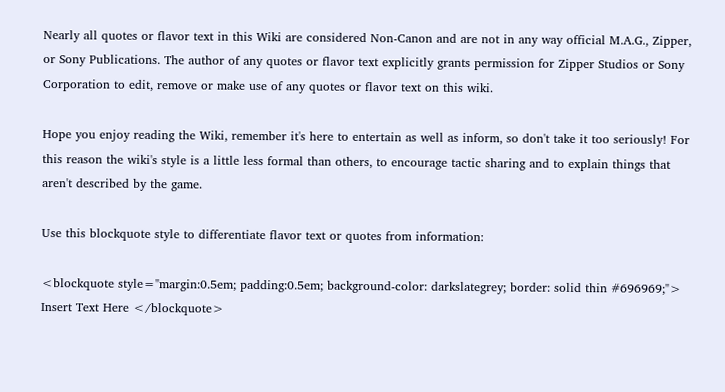Nearly all quotes or flavor text in this Wiki are considered Non-Canon and are not in any way official M.A.G., Zipper, or Sony Publications. The author of any quotes or flavor text explicitly grants permission for Zipper Studios or Sony Corporation to edit, remove or make use of any quotes or flavor text on this wiki.

Hope you enjoy reading the Wiki, remember it's here to entertain as well as inform, so don't take it too seriously! For this reason the wiki's style is a little less formal than others, to encourage tactic sharing and to explain things that aren't described by the game.

Use this blockquote style to differentiate flavor text or quotes from information:

<blockquote style="margin:0.5em; padding:0.5em; background-color: darkslategrey; border: solid thin #696969;"> Insert Text Here </blockquote>